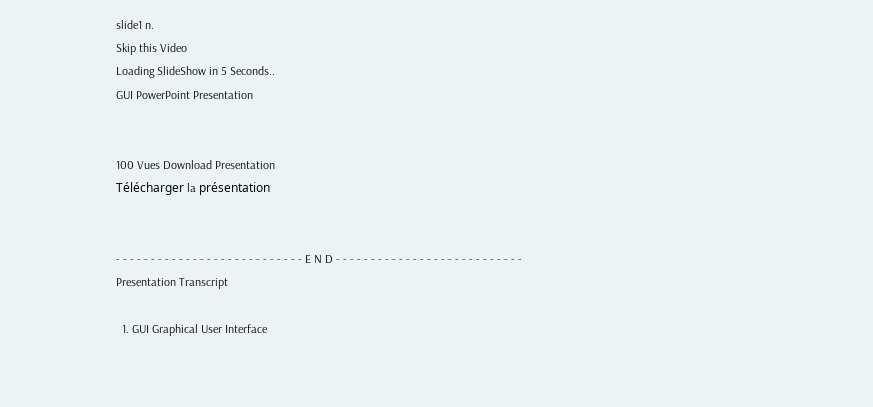slide1 n.
Skip this Video
Loading SlideShow in 5 Seconds..
GUI PowerPoint Presentation


100 Vues Download Presentation
Télécharger la présentation


- - - - - - - - - - - - - - - - - - - - - - - - - - - E N D - - - - - - - - - - - - - - - - - - - - - - - - - - -
Presentation Transcript

  1. GUI Graphical User Interface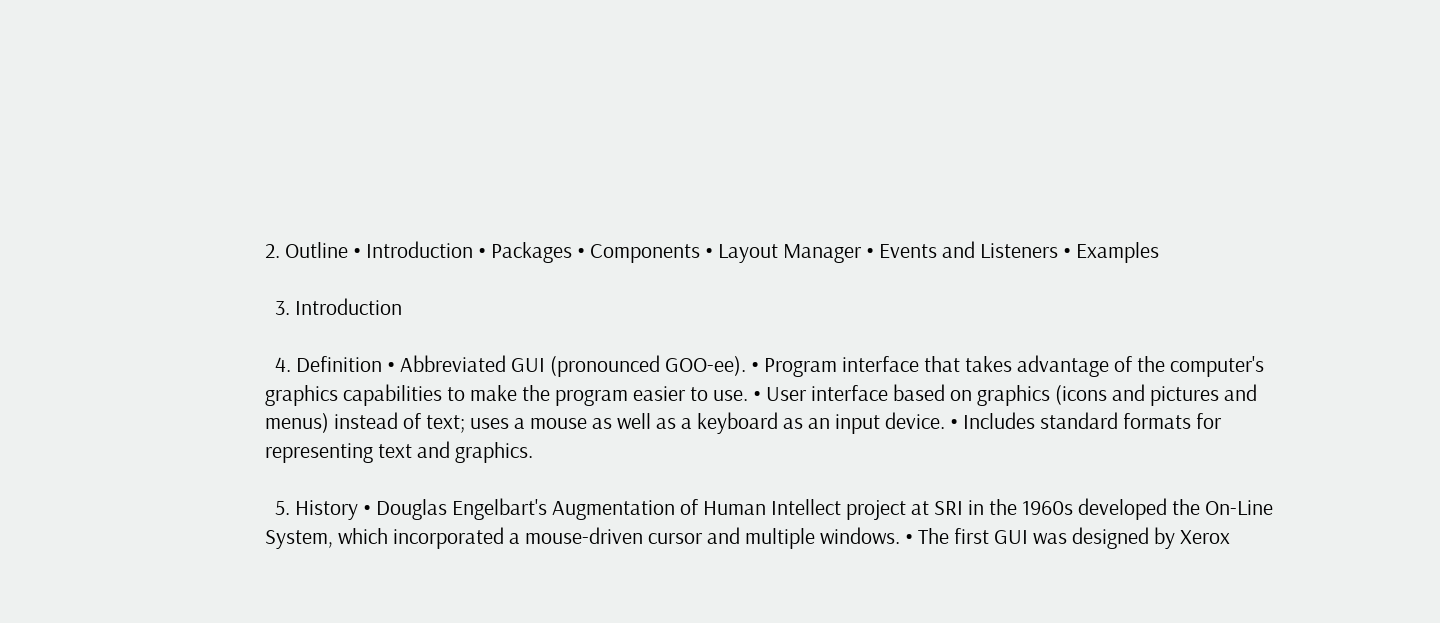2. Outline • Introduction • Packages • Components • Layout Manager • Events and Listeners • Examples

  3. Introduction

  4. Definition • Abbreviated GUI (pronounced GOO-ee). • Program interface that takes advantage of the computer's graphics capabilities to make the program easier to use. • User interface based on graphics (icons and pictures and menus) instead of text; uses a mouse as well as a keyboard as an input device. • Includes standard formats for representing text and graphics.

  5. History • Douglas Engelbart's Augmentation of Human Intellect project at SRI in the 1960s developed the On-Line System, which incorporated a mouse-driven cursor and multiple windows. • The first GUI was designed by Xerox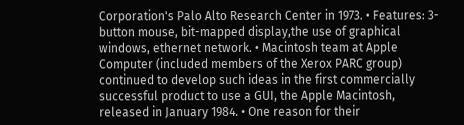Corporation's Palo Alto Research Center in 1973. • Features: 3-button mouse, bit-mapped display,the use of graphical windows, ethernet network. • Macintosh team at Apple Computer (included members of the Xerox PARC group) continued to develop such ideas in the first commercially successful product to use a GUI, the Apple Macintosh, released in January 1984. • One reason for their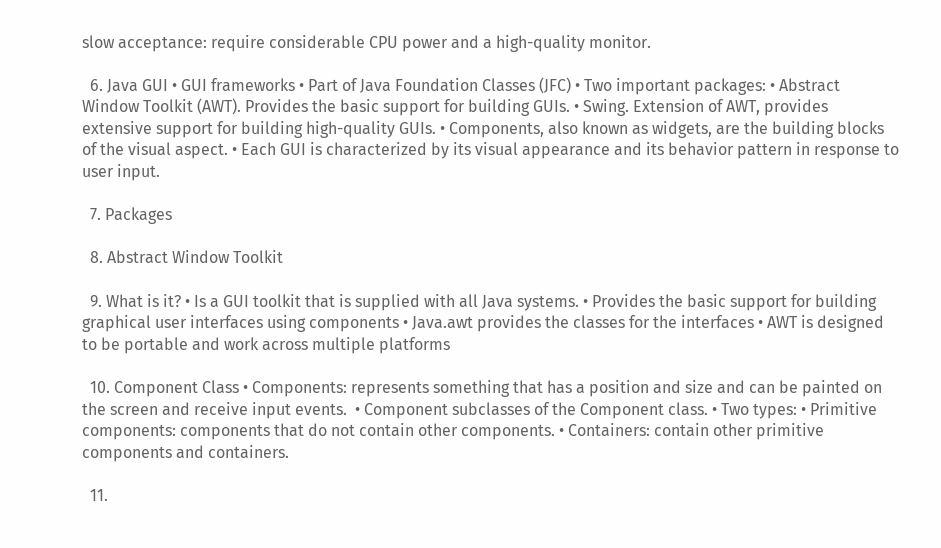slow acceptance: require considerable CPU power and a high-quality monitor.

  6. Java GUI • GUI frameworks • Part of Java Foundation Classes (JFC) • Two important packages: • Abstract Window Toolkit (AWT). Provides the basic support for building GUIs. • Swing. Extension of AWT, provides extensive support for building high-quality GUIs. • Components, also known as widgets, are the building blocks of the visual aspect. • Each GUI is characterized by its visual appearance and its behavior pattern in response to user input.

  7. Packages

  8. Abstract Window Toolkit

  9. What is it? • Is a GUI toolkit that is supplied with all Java systems. • Provides the basic support for building graphical user interfaces using components • Java.awt provides the classes for the interfaces • AWT is designed to be portable and work across multiple platforms

  10. Component Class • Components: represents something that has a position and size and can be painted on the screen and receive input events.  • Component subclasses of the Component class. • Two types: • Primitive components: components that do not contain other components. • Containers: contain other primitive components and containers.

  11.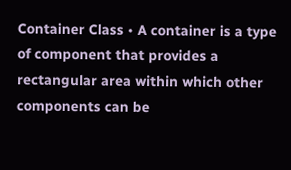Container Class • A container is a type of component that provides a rectangular area within which other components can be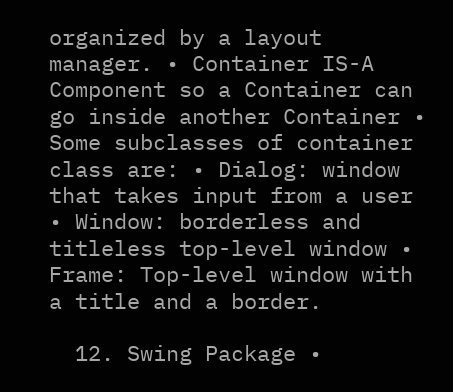organized by a layout manager. • Container IS-A Component so a Container can go inside another Container • Some subclasses of container class are: • Dialog: window that takes input from a user • Window: borderless and titleless top-level window • Frame: Top-level window with a title and a border.

  12. Swing Package •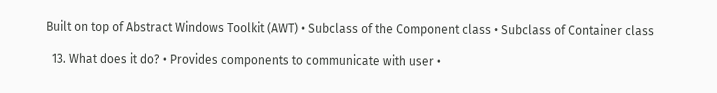Built on top of Abstract Windows Toolkit (AWT) • Subclass of the Component class • Subclass of Container class

  13. What does it do? • Provides components to communicate with user •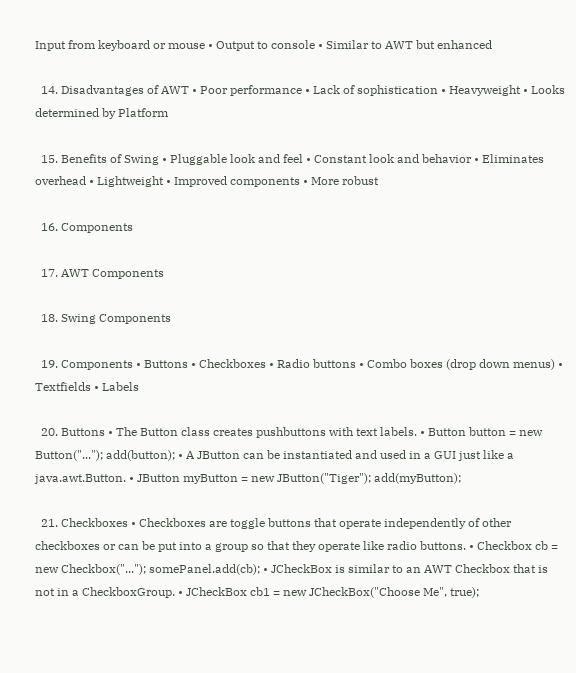Input from keyboard or mouse • Output to console • Similar to AWT but enhanced

  14. Disadvantages of AWT • Poor performance • Lack of sophistication • Heavyweight • Looks determined by Platform

  15. Benefits of Swing • Pluggable look and feel • Constant look and behavior • Eliminates overhead • Lightweight • Improved components • More robust

  16. Components

  17. AWT Components

  18. Swing Components

  19. Components • Buttons • Checkboxes • Radio buttons • Combo boxes (drop down menus) • Textfields • Labels

  20. Buttons • The Button class creates pushbuttons with text labels. • Button button = new Button("..."); add(button); • A JButton can be instantiated and used in a GUI just like a java.awt.Button. • JButton myButton = new JButton("Tiger"); add(myButton);

  21. Checkboxes • Checkboxes are toggle buttons that operate independently of other checkboxes or can be put into a group so that they operate like radio buttons. • Checkbox cb = new Checkbox("..."); somePanel.add(cb); • JCheckBox is similar to an AWT Checkbox that is not in a CheckboxGroup. • JCheckBox cb1 = new JCheckBox("Choose Me", true);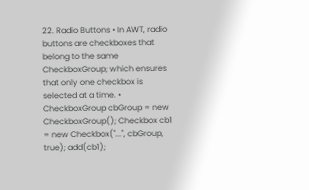22. Radio Buttons • In AWT, radio buttons are checkboxes that belong to the same CheckboxGroup; which ensures that only one checkbox is selected at a time. • CheckboxGroup cbGroup = new CheckboxGroup(); Checkbox cb1 = new Checkbox("...", cbGroup, true); add(cb1);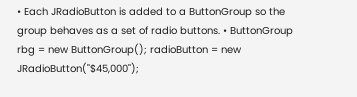• Each JRadioButton is added to a ButtonGroup so the group behaves as a set of radio buttons. • ButtonGroup rbg = new ButtonGroup(); radioButton = new JRadioButton("$45,000");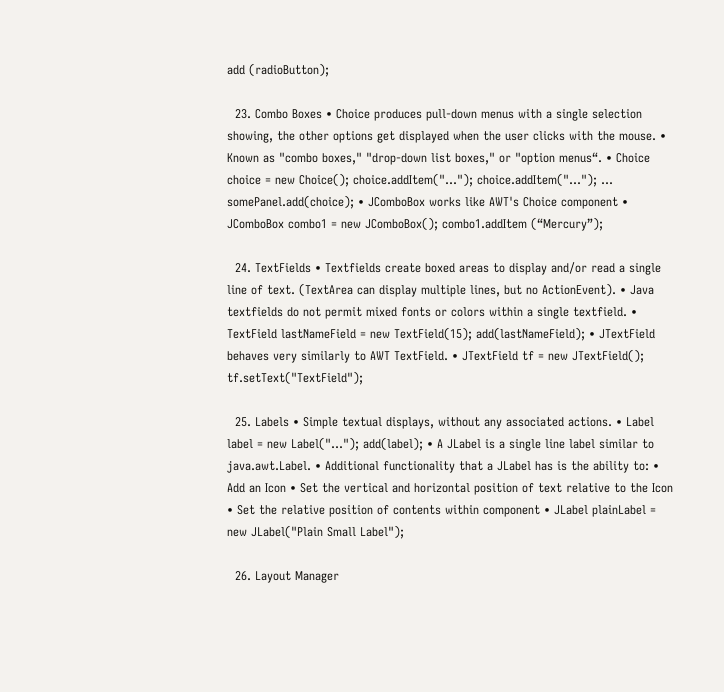add (radioButton);

  23. Combo Boxes • Choice produces pull-down menus with a single selection showing, the other options get displayed when the user clicks with the mouse. • Known as "combo boxes," "drop-down list boxes," or "option menus“. • Choice choice = new Choice(); choice.addItem("..."); choice.addItem("..."); ... somePanel.add(choice); • JComboBox works like AWT's Choice component • JComboBox combo1 = new JComboBox(); combo1.addItem (“Mercury”);

  24. TextFields • Textfields create boxed areas to display and/or read a single line of text. (TextArea can display multiple lines, but no ActionEvent). • Java textfields do not permit mixed fonts or colors within a single textfield. • TextField lastNameField = new TextField(15); add(lastNameField); • JTextField behaves very similarly to AWT TextField. • JTextField tf = new JTextField(); tf.setText("TextField");

  25. Labels • Simple textual displays, without any associated actions. • Label label = new Label("..."); add(label); • A JLabel is a single line label similar to java.awt.Label. • Additional functionality that a JLabel has is the ability to: • Add an Icon • Set the vertical and horizontal position of text relative to the Icon • Set the relative position of contents within component • JLabel plainLabel = new JLabel("Plain Small Label");

  26. Layout Manager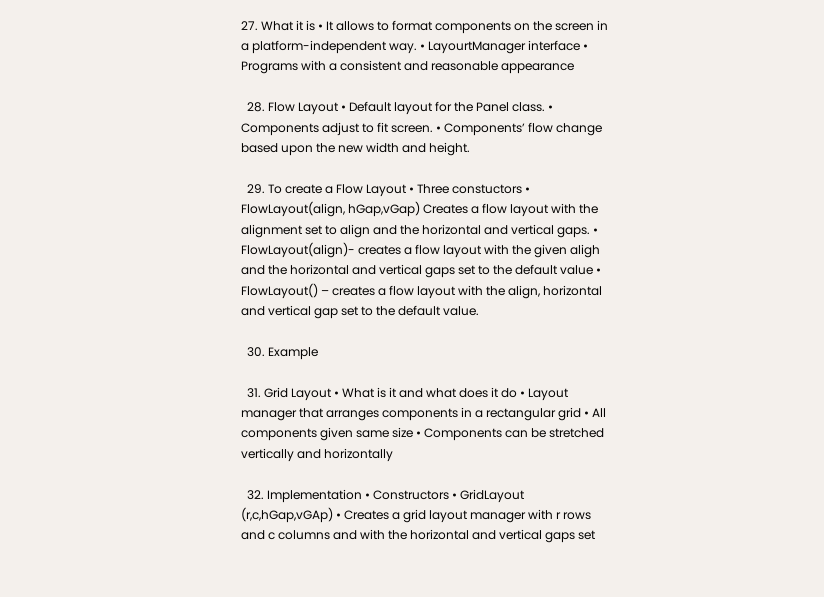27. What it is • It allows to format components on the screen in a platform-independent way. • LayourtManager interface • Programs with a consistent and reasonable appearance

  28. Flow Layout • Default layout for the Panel class. • Components adjust to fit screen. • Components’ flow change based upon the new width and height.

  29. To create a Flow Layout • Three constuctors • FlowLayout(align, hGap,vGap) Creates a flow layout with the alignment set to align and the horizontal and vertical gaps. • FlowLayout(align)- creates a flow layout with the given aligh and the horizontal and vertical gaps set to the default value • FlowLayout() – creates a flow layout with the align, horizontal and vertical gap set to the default value.

  30. Example

  31. Grid Layout • What is it and what does it do • Layout manager that arranges components in a rectangular grid • All components given same size • Components can be stretched vertically and horizontally

  32. Implementation • Constructors • GridLayout (r,c,hGap,vGAp) • Creates a grid layout manager with r rows and c columns and with the horizontal and vertical gaps set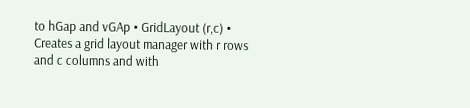to hGap and vGAp • GridLayout (r,c) • Creates a grid layout manager with r rows and c columns and with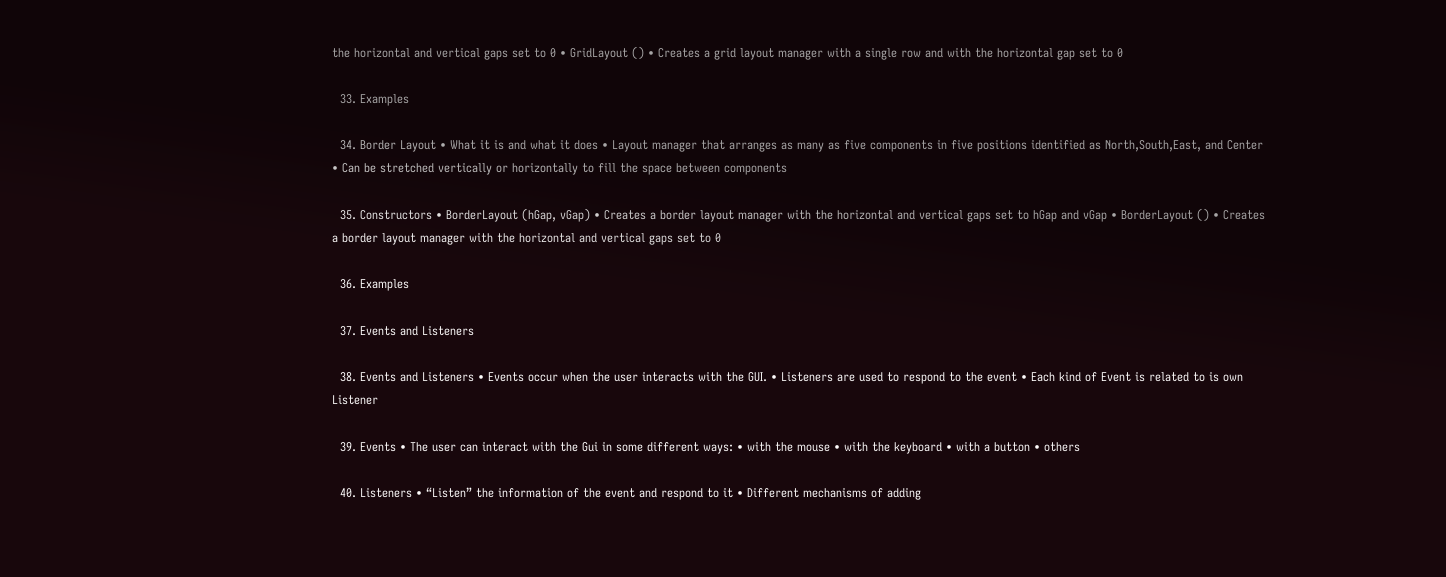the horizontal and vertical gaps set to 0 • GridLayout () • Creates a grid layout manager with a single row and with the horizontal gap set to 0

  33. Examples

  34. Border Layout • What it is and what it does • Layout manager that arranges as many as five components in five positions identified as North,South,East, and Center • Can be stretched vertically or horizontally to fill the space between components

  35. Constructors • BorderLayout (hGap, vGap) • Creates a border layout manager with the horizontal and vertical gaps set to hGap and vGap • BorderLayout () • Creates a border layout manager with the horizontal and vertical gaps set to 0

  36. Examples

  37. Events and Listeners

  38. Events and Listeners • Events occur when the user interacts with the GUI. • Listeners are used to respond to the event • Each kind of Event is related to is own Listener

  39. Events • The user can interact with the Gui in some different ways: • with the mouse • with the keyboard • with a button • others

  40. Listeners • “Listen” the information of the event and respond to it • Different mechanisms of adding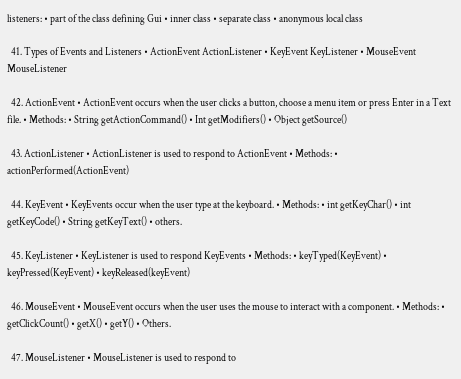listeners: • part of the class defining Gui • inner class • separate class • anonymous local class

  41. Types of Events and Listeners • ActionEvent ActionListener • KeyEvent KeyListener • MouseEvent MouseListener

  42. ActionEvent • ActionEvent occurs when the user clicks a button, choose a menu item or press Enter in a Text file. • Methods: • String getActionCommand() • Int getModifiers() • Object getSource()

  43. ActionListener • ActionListener is used to respond to ActionEvent • Methods: • actionPerformed(ActionEvent)

  44. KeyEvent • KeyEvents occur when the user type at the keyboard. • Methods: • int getKeyChar() • int getKeyCode() • String getKeyText() • others.

  45. KeyListener • KeyListener is used to respond KeyEvents • Methods: • keyTyped(KeyEvent) • keyPressed(KeyEvent) • keyReleased(keyEvent)

  46. MouseEvent • MouseEvent occurs when the user uses the mouse to interact with a component. • Methods: • getClickCount() • getX() • getY() • Others.

  47. MouseListener • MouseListener is used to respond to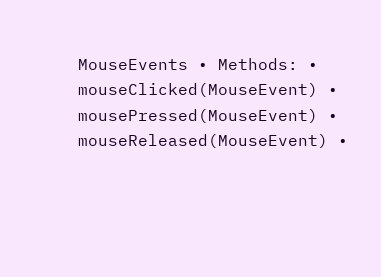MouseEvents • Methods: • mouseClicked(MouseEvent) • mousePressed(MouseEvent) • mouseReleased(MouseEvent) •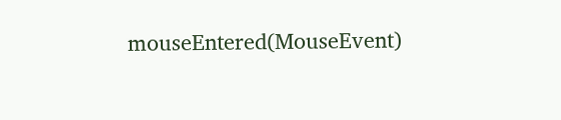mouseEntered(MouseEvent)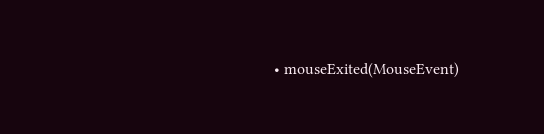• mouseExited(MouseEvent)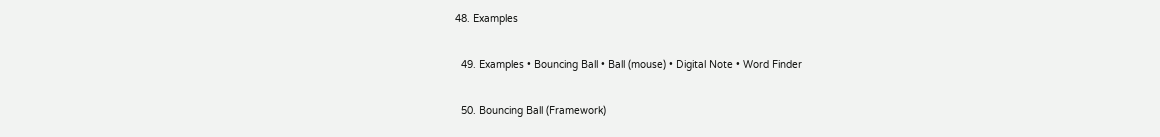48. Examples

  49. Examples • Bouncing Ball • Ball (mouse) • Digital Note • Word Finder

  50. Bouncing Ball (Framework)